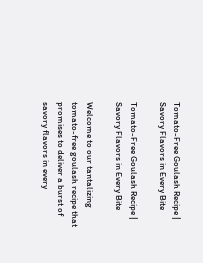Tomato-Free Goulash Recipe | Savory Flavors in Every Bite

Tomato-Free Goulash Recipe | Savory Flavors in Every Bite

Welcome to our tantalizing tomato-free goulash recipe that promises to deliver a burst of savory flavors in every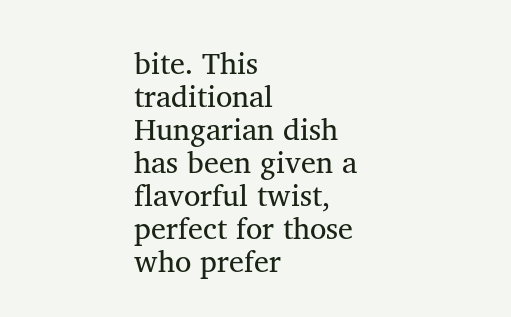bite. This traditional Hungarian dish has been given a flavorful twist, perfect for those who prefer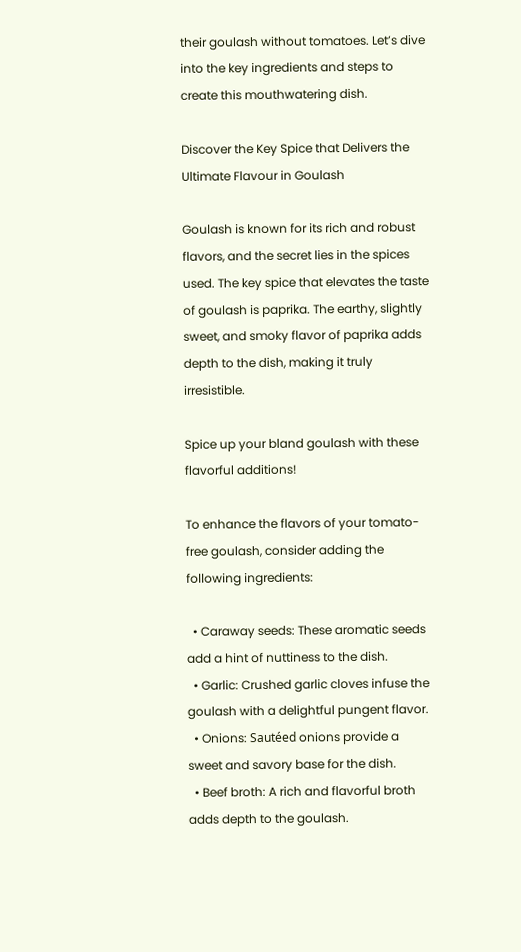their goulash without tomatoes. Let’s dive into the key ingredients and steps to create this mouthwatering dish.

Discover the Key Spice that Delivers the Ultimate Flavour in Goulash

Goulash is known for its rich and robust flavors, and the secret lies in the spices used. The key spice that elevates the taste of goulash is paprika. The earthy, slightly sweet, and smoky flavor of paprika adds depth to the dish, making it truly irresistible.

Spice up your bland goulash with these flavorful additions!

To enhance the flavors of your tomato-free goulash, consider adding the following ingredients:

  • Caraway seeds: These aromatic seeds add a hint of nuttiness to the dish.
  • Garlic: Crushed garlic cloves infuse the goulash with a delightful pungent flavor.
  • Onions: Sautéed onions provide a sweet and savory base for the dish.
  • Beef broth: A rich and flavorful broth adds depth to the goulash.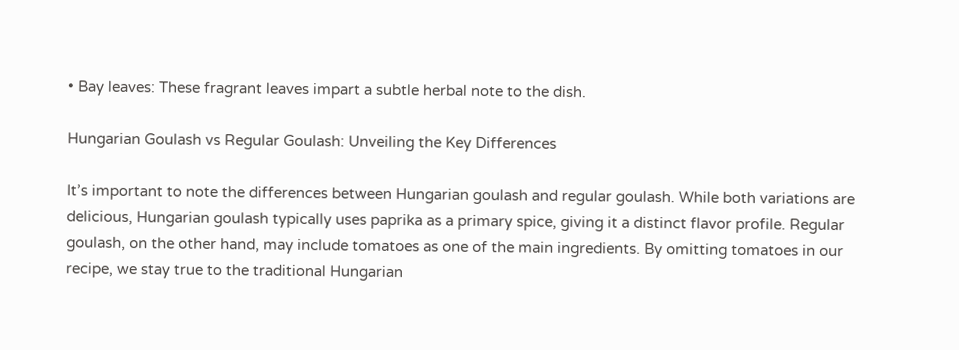• Bay leaves: These fragrant leaves impart a subtle herbal note to the dish.

Hungarian Goulash vs Regular Goulash: Unveiling the Key Differences

It’s important to note the differences between Hungarian goulash and regular goulash. While both variations are delicious, Hungarian goulash typically uses paprika as a primary spice, giving it a distinct flavor profile. Regular goulash, on the other hand, may include tomatoes as one of the main ingredients. By omitting tomatoes in our recipe, we stay true to the traditional Hungarian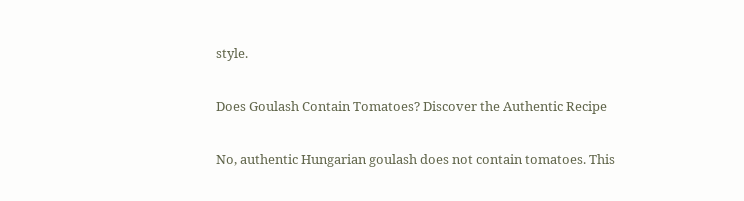style.

Does Goulash Contain Tomatoes? Discover the Authentic Recipe

No, authentic Hungarian goulash does not contain tomatoes. This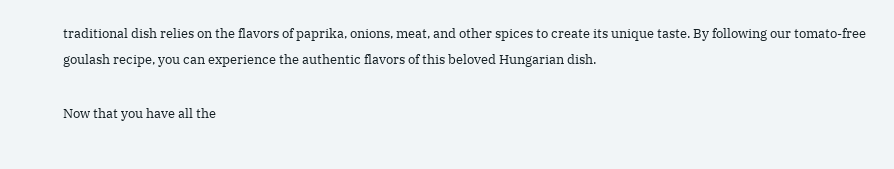traditional dish relies on the flavors of paprika, onions, meat, and other spices to create its unique taste. By following our tomato-free goulash recipe, you can experience the authentic flavors of this beloved Hungarian dish.

Now that you have all the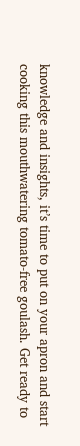knowledge and insights, it’s time to put on your apron and start cooking this mouthwatering tomato-free goulash. Get ready to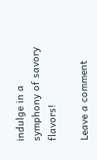indulge in a symphony of savory flavors!

Leave a comment